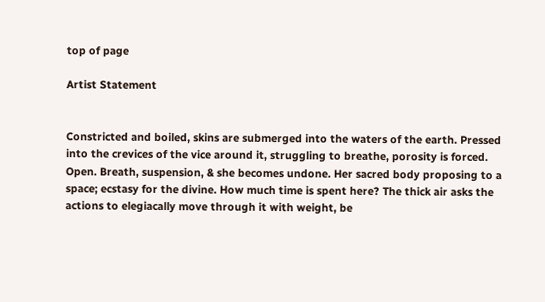top of page

Artist Statement


Constricted and boiled, skins are submerged into the waters of the earth. Pressed into the crevices of the vice around it, struggling to breathe, porosity is forced. Open. Breath, suspension, & she becomes undone. Her sacred body proposing to a space; ecstasy for the divine. How much time is spent here? The thick air asks the actions to elegiacally move through it with weight, be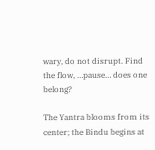wary, do not disrupt. Find the flow, …pause… does one belong?

The Yantra blooms from its center; the Bindu begins at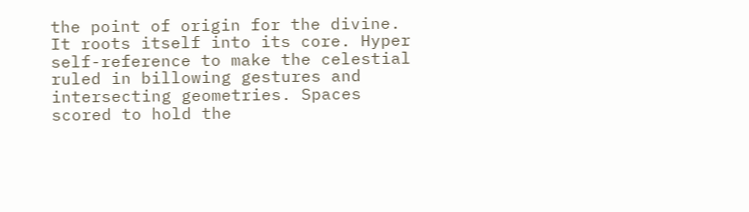the point of origin for the divine. It roots itself into its core. Hyper self-reference to make the celestial ruled in billowing gestures and intersecting geometries. Spaces scored to hold the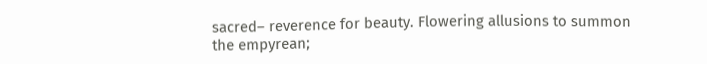sacred– reverence for beauty. Flowering allusions to summon the empyrean;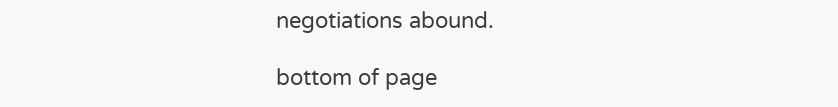negotiations abound.

bottom of page